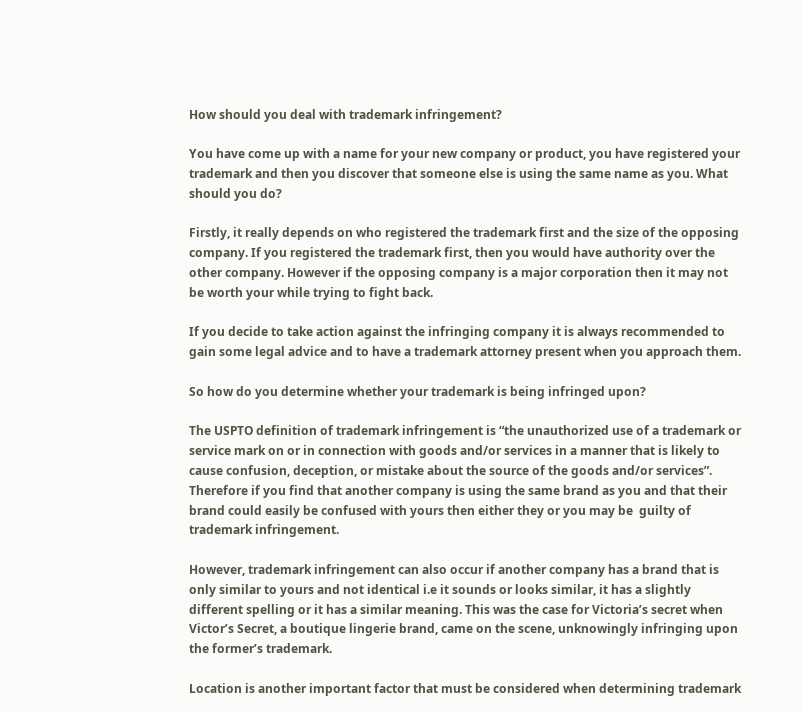How should you deal with trademark infringement?

You have come up with a name for your new company or product, you have registered your trademark and then you discover that someone else is using the same name as you. What should you do?

Firstly, it really depends on who registered the trademark first and the size of the opposing company. If you registered the trademark first, then you would have authority over the other company. However if the opposing company is a major corporation then it may not be worth your while trying to fight back.

If you decide to take action against the infringing company it is always recommended to gain some legal advice and to have a trademark attorney present when you approach them.

So how do you determine whether your trademark is being infringed upon?

The USPTO definition of trademark infringement is “the unauthorized use of a trademark or service mark on or in connection with goods and/or services in a manner that is likely to cause confusion, deception, or mistake about the source of the goods and/or services”. Therefore if you find that another company is using the same brand as you and that their brand could easily be confused with yours then either they or you may be  guilty of trademark infringement.

However, trademark infringement can also occur if another company has a brand that is only similar to yours and not identical i.e it sounds or looks similar, it has a slightly different spelling or it has a similar meaning. This was the case for Victoria’s secret when Victor’s Secret, a boutique lingerie brand, came on the scene, unknowingly infringing upon the former’s trademark.

Location is another important factor that must be considered when determining trademark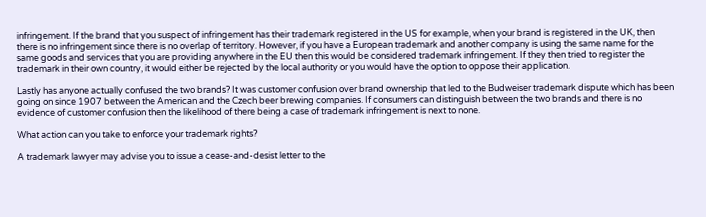infringement. If the brand that you suspect of infringement has their trademark registered in the US for example, when your brand is registered in the UK, then there is no infringement since there is no overlap of territory. However, if you have a European trademark and another company is using the same name for the same goods and services that you are providing anywhere in the EU then this would be considered trademark infringement. If they then tried to register the trademark in their own country, it would either be rejected by the local authority or you would have the option to oppose their application.

Lastly has anyone actually confused the two brands? It was customer confusion over brand ownership that led to the Budweiser trademark dispute which has been going on since 1907 between the American and the Czech beer brewing companies. If consumers can distinguish between the two brands and there is no evidence of customer confusion then the likelihood of there being a case of trademark infringement is next to none.

What action can you take to enforce your trademark rights?

A trademark lawyer may advise you to issue a cease-and-desist letter to the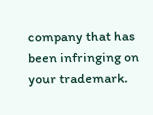company that has been infringing on your trademark.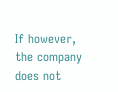If however, the company does not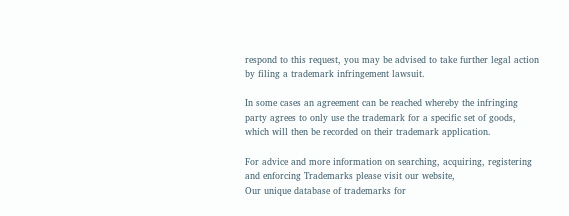respond to this request, you may be advised to take further legal action by filing a trademark infringement lawsuit.

In some cases an agreement can be reached whereby the infringing party agrees to only use the trademark for a specific set of goods, which will then be recorded on their trademark application.

For advice and more information on searching, acquiring, registering and enforcing Trademarks please visit our website,
Our unique database of trademarks for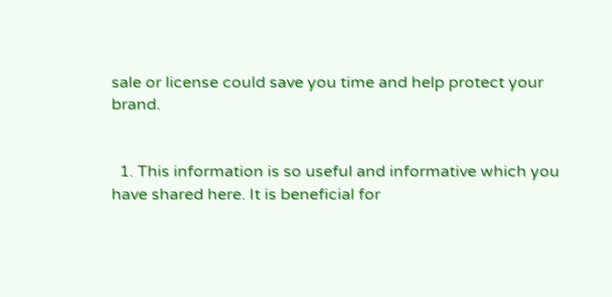sale or license could save you time and help protect your brand.


  1. This information is so useful and informative which you have shared here. It is beneficial for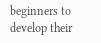beginners to develop their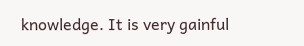knowledge. It is very gainful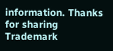information. Thanks for sharing Trademark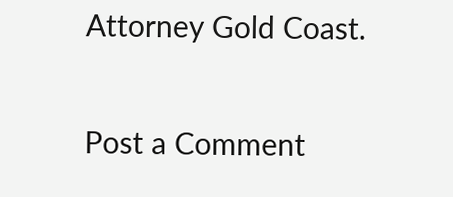Attorney Gold Coast.


Post a Comment